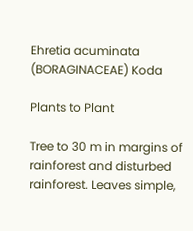Ehretia acuminata (BORAGINACEAE) Koda

Plants to Plant

Tree to 30 m in margins of rainforest and disturbed rainforest. Leaves simple,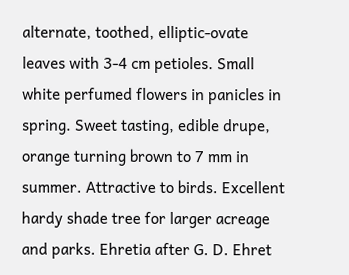alternate, toothed, elliptic-ovate leaves with 3-4 cm petioles. Small white perfumed flowers in panicles in spring. Sweet tasting, edible drupe, orange turning brown to 7 mm in summer. Attractive to birds. Excellent hardy shade tree for larger acreage and parks. Ehretia after G. D. Ehret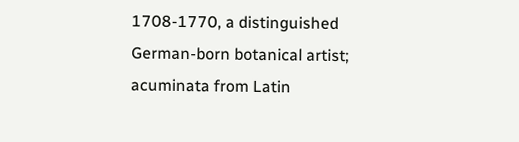1708-1770, a distinguished German-born botanical artist; acuminata from Latin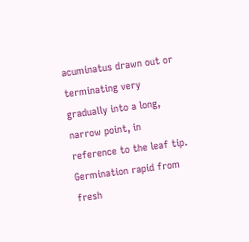acuminatus drawn out or terminating very gradually into a long, narrow point, in reference to the leaf tip. Germination rapid from fresh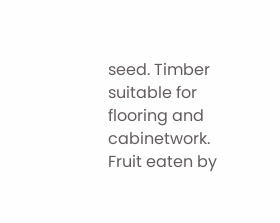seed. Timber suitable for flooring and cabinetwork. Fruit eaten by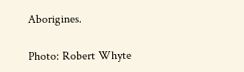Aborigines.

Photo: Robert Whyte